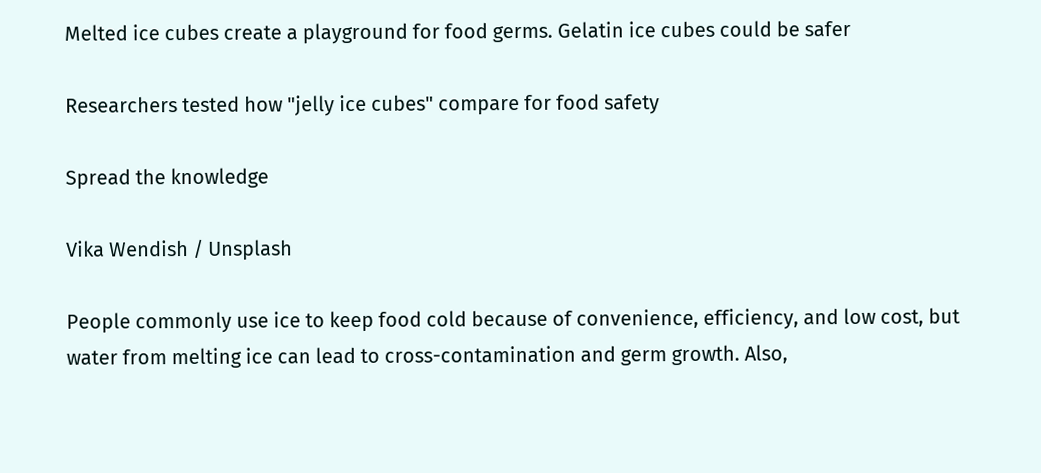Melted ice cubes create a playground for food germs. Gelatin ice cubes could be safer

Researchers tested how "jelly ice cubes" compare for food safety

Spread the knowledge

Vika Wendish / Unsplash

People commonly use ice to keep food cold because of convenience, efficiency, and low cost, but water from melting ice can lead to cross-contamination and germ growth. Also,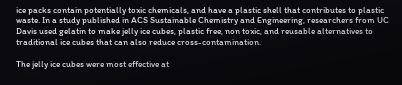ice packs contain potentially toxic chemicals, and have a plastic shell that contributes to plastic waste. In a study published in ACS Sustainable Chemistry and Engineering, researchers from UC Davis used gelatin to make jelly ice cubes, plastic free, non toxic, and reusable alternatives to traditional ice cubes that can also reduce cross-contamination.

The jelly ice cubes were most effective at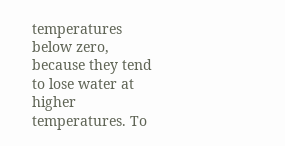temperatures below zero, because they tend to lose water at higher temperatures. To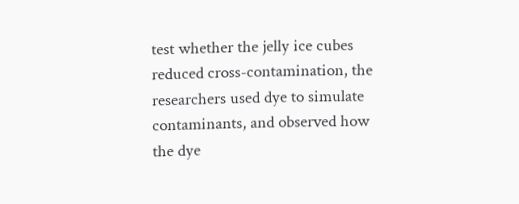test whether the jelly ice cubes reduced cross-contamination, the researchers used dye to simulate contaminants, and observed how the dye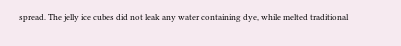spread. The jelly ice cubes did not leak any water containing dye, while melted traditional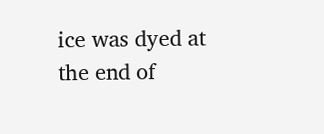ice was dyed at the end of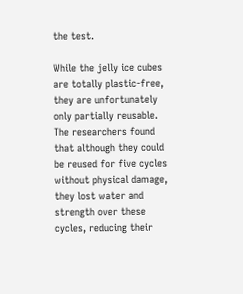the test.

While the jelly ice cubes are totally plastic-free, they are unfortunately only partially reusable. The researchers found that although they could be reused for five cycles without physical damage, they lost water and strength over these cycles, reducing their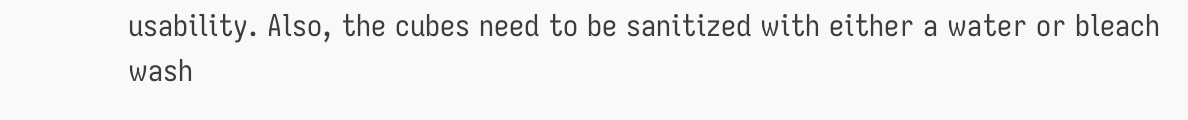usability. Also, the cubes need to be sanitized with either a water or bleach wash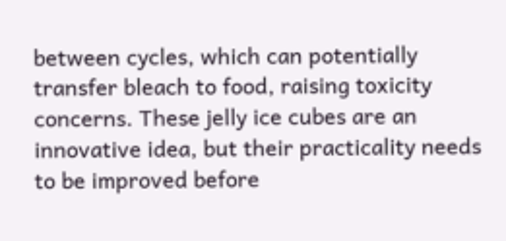between cycles, which can potentially transfer bleach to food, raising toxicity concerns. These jelly ice cubes are an innovative idea, but their practicality needs to be improved before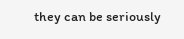they can be seriously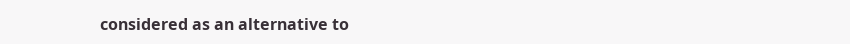considered as an alternative to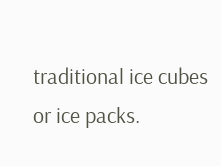traditional ice cubes or ice packs.